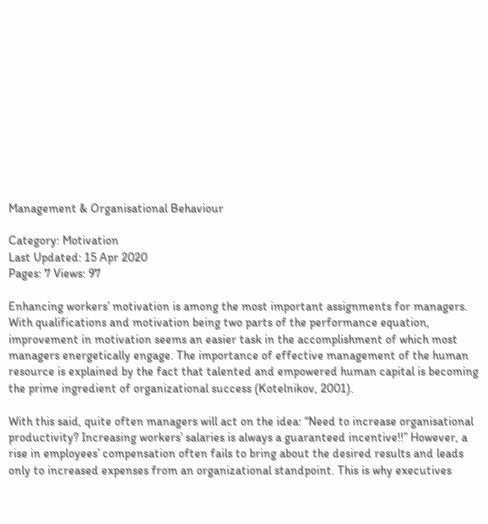Management & Organisational Behaviour

Category: Motivation
Last Updated: 15 Apr 2020
Pages: 7 Views: 97

Enhancing workers’ motivation is among the most important assignments for managers. With qualifications and motivation being two parts of the performance equation, improvement in motivation seems an easier task in the accomplishment of which most managers energetically engage. The importance of effective management of the human resource is explained by the fact that talented and empowered human capital is becoming the prime ingredient of organizational success (Kotelnikov, 2001).

With this said, quite often managers will act on the idea: “Need to increase organisational productivity? Increasing workers’ salaries is always a guaranteed incentive!!” However, a rise in employees’ compensation often fails to bring about the desired results and leads only to increased expenses from an organizational standpoint. This is why executives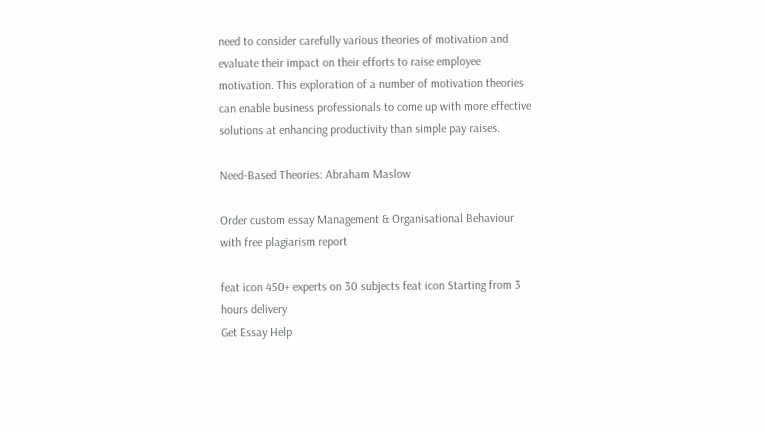need to consider carefully various theories of motivation and evaluate their impact on their efforts to raise employee motivation. This exploration of a number of motivation theories can enable business professionals to come up with more effective solutions at enhancing productivity than simple pay raises.

Need-Based Theories: Abraham Maslow

Order custom essay Management & Organisational Behaviour with free plagiarism report

feat icon 450+ experts on 30 subjects feat icon Starting from 3 hours delivery
Get Essay Help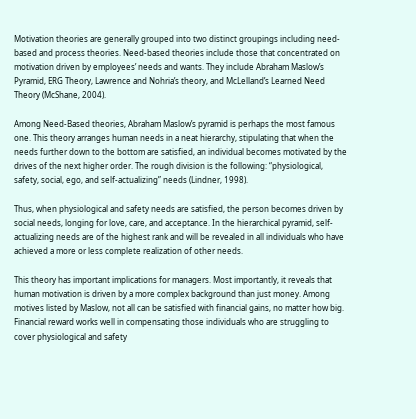Motivation theories are generally grouped into two distinct groupings including need-based and process theories. Need-based theories include those that concentrated on motivation driven by employees’ needs and wants. They include Abraham Maslow’s Pyramid, ERG Theory, Lawrence and Nohria’s theory, and McLelland’s Learned Need Theory (McShane, 2004).

Among Need-Based theories, Abraham Maslow’s pyramid is perhaps the most famous one. This theory arranges human needs in a neat hierarchy, stipulating that when the needs further down to the bottom are satisfied, an individual becomes motivated by the drives of the next higher order. The rough division is the following: “physiological, safety, social, ego, and self-actualizing” needs (Lindner, 1998).

Thus, when physiological and safety needs are satisfied, the person becomes driven by social needs, longing for love, care, and acceptance. In the hierarchical pyramid, self-actualizing needs are of the highest rank and will be revealed in all individuals who have achieved a more or less complete realization of other needs.

This theory has important implications for managers. Most importantly, it reveals that human motivation is driven by a more complex background than just money. Among motives listed by Maslow, not all can be satisfied with financial gains, no matter how big. Financial reward works well in compensating those individuals who are struggling to cover physiological and safety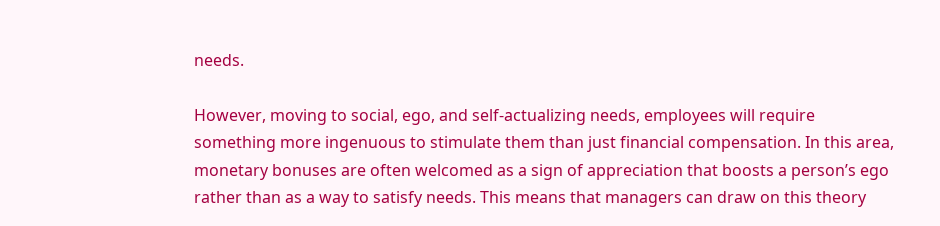needs.

However, moving to social, ego, and self-actualizing needs, employees will require something more ingenuous to stimulate them than just financial compensation. In this area, monetary bonuses are often welcomed as a sign of appreciation that boosts a person’s ego rather than as a way to satisfy needs. This means that managers can draw on this theory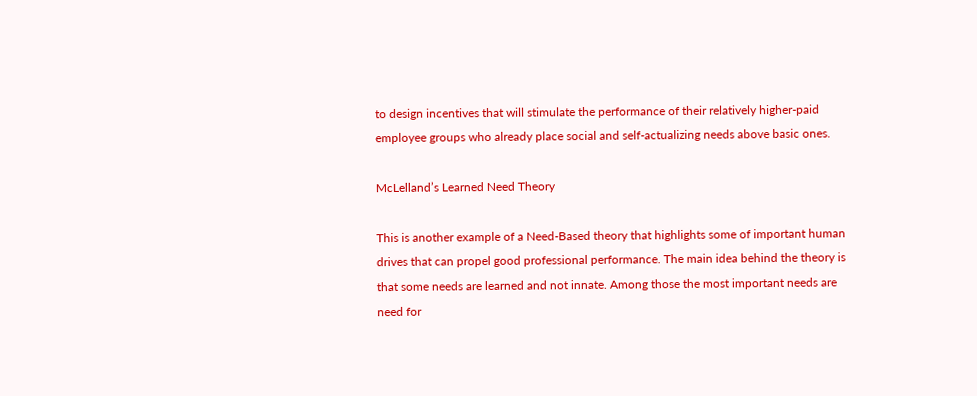to design incentives that will stimulate the performance of their relatively higher-paid employee groups who already place social and self-actualizing needs above basic ones.

McLelland’s Learned Need Theory

This is another example of a Need-Based theory that highlights some of important human drives that can propel good professional performance. The main idea behind the theory is that some needs are learned and not innate. Among those the most important needs are need for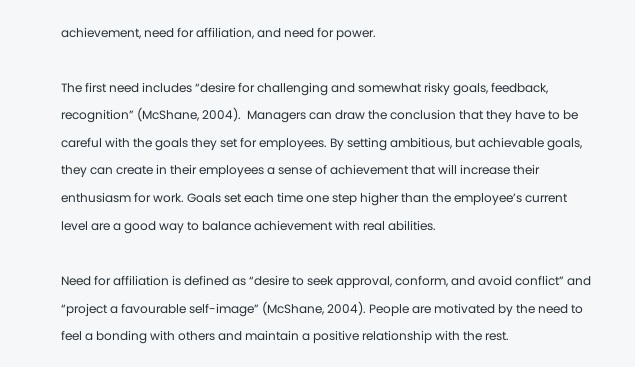achievement, need for affiliation, and need for power.

The first need includes “desire for challenging and somewhat risky goals, feedback, recognition” (McShane, 2004).  Managers can draw the conclusion that they have to be careful with the goals they set for employees. By setting ambitious, but achievable goals, they can create in their employees a sense of achievement that will increase their enthusiasm for work. Goals set each time one step higher than the employee’s current level are a good way to balance achievement with real abilities.

Need for affiliation is defined as “desire to seek approval, conform, and avoid conflict” and “project a favourable self-image” (McShane, 2004). People are motivated by the need to feel a bonding with others and maintain a positive relationship with the rest.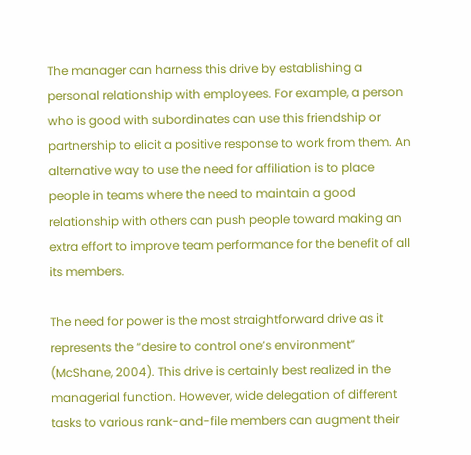The manager can harness this drive by establishing a personal relationship with employees. For example, a person who is good with subordinates can use this friendship or partnership to elicit a positive response to work from them. An alternative way to use the need for affiliation is to place people in teams where the need to maintain a good relationship with others can push people toward making an extra effort to improve team performance for the benefit of all its members.

The need for power is the most straightforward drive as it represents the “desire to control one’s environment” (McShane, 2004). This drive is certainly best realized in the managerial function. However, wide delegation of different tasks to various rank-and-file members can augment their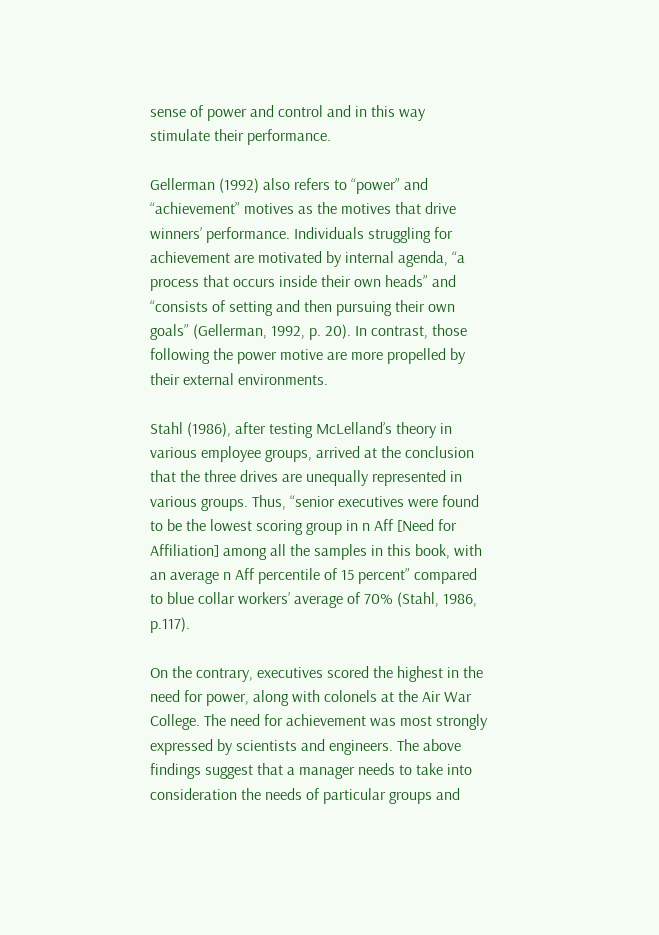sense of power and control and in this way stimulate their performance.

Gellerman (1992) also refers to “power” and “achievement” motives as the motives that drive winners’ performance. Individuals struggling for achievement are motivated by internal agenda, “a process that occurs inside their own heads” and “consists of setting and then pursuing their own goals” (Gellerman, 1992, p. 20). In contrast, those following the power motive are more propelled by their external environments.

Stahl (1986), after testing McLelland’s theory in various employee groups, arrived at the conclusion that the three drives are unequally represented in various groups. Thus, “senior executives were found to be the lowest scoring group in n Aff [Need for Affiliation] among all the samples in this book, with an average n Aff percentile of 15 percent” compared to blue collar workers’ average of 70% (Stahl, 1986, p.117).

On the contrary, executives scored the highest in the need for power, along with colonels at the Air War College. The need for achievement was most strongly expressed by scientists and engineers. The above findings suggest that a manager needs to take into consideration the needs of particular groups and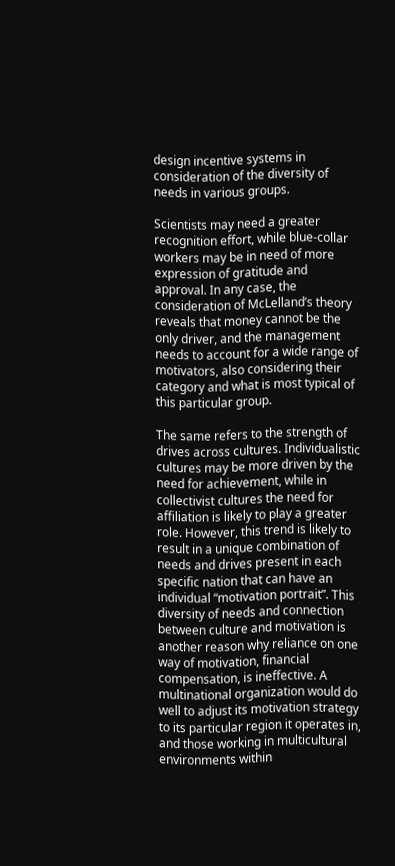design incentive systems in consideration of the diversity of needs in various groups.

Scientists may need a greater recognition effort, while blue-collar workers may be in need of more expression of gratitude and approval. In any case, the consideration of McLelland’s theory reveals that money cannot be the only driver, and the management needs to account for a wide range of motivators, also considering their category and what is most typical of this particular group.

The same refers to the strength of drives across cultures. Individualistic cultures may be more driven by the need for achievement, while in collectivist cultures the need for affiliation is likely to play a greater role. However, this trend is likely to result in a unique combination of needs and drives present in each specific nation that can have an individual “motivation portrait”. This diversity of needs and connection between culture and motivation is another reason why reliance on one way of motivation, financial compensation, is ineffective. A multinational organization would do well to adjust its motivation strategy to its particular region it operates in, and those working in multicultural environments within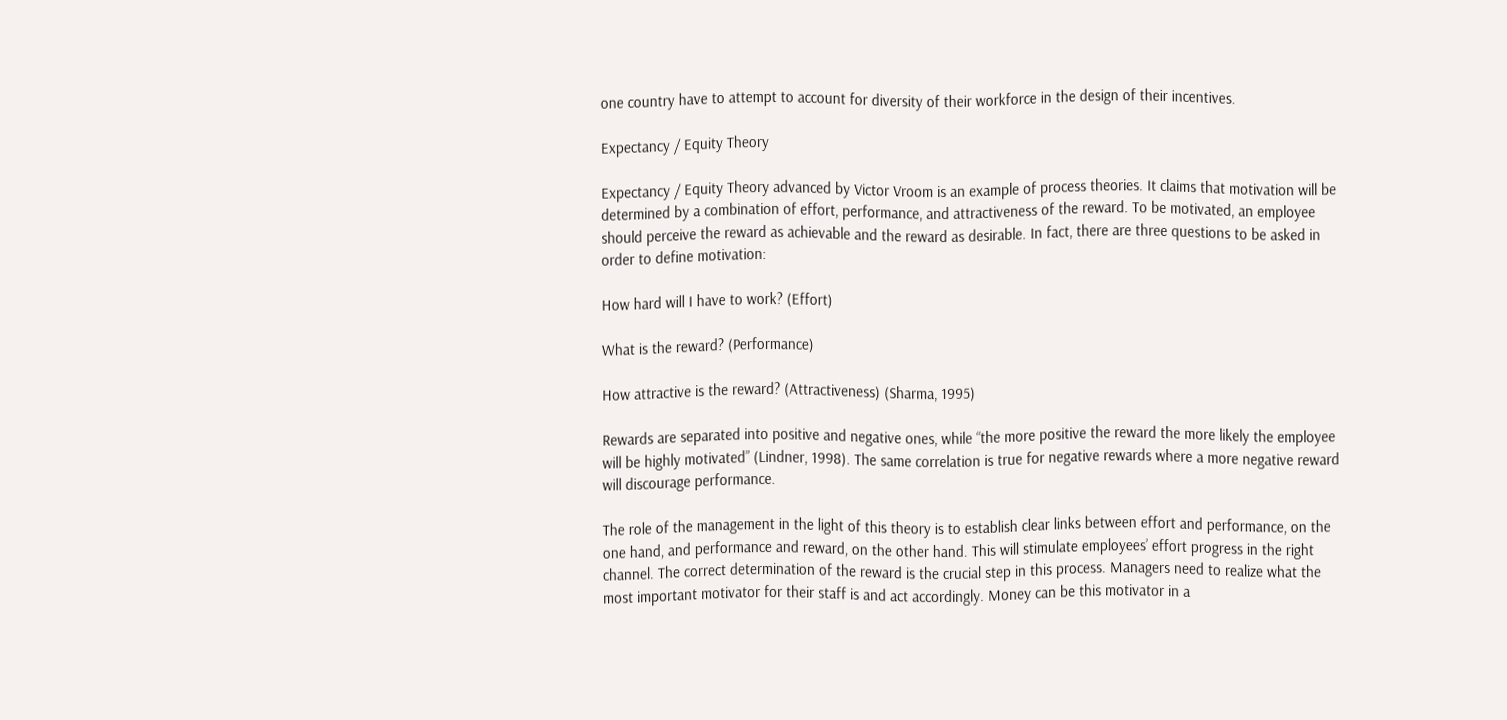one country have to attempt to account for diversity of their workforce in the design of their incentives.

Expectancy / Equity Theory

Expectancy / Equity Theory advanced by Victor Vroom is an example of process theories. It claims that motivation will be determined by a combination of effort, performance, and attractiveness of the reward. To be motivated, an employee should perceive the reward as achievable and the reward as desirable. In fact, there are three questions to be asked in order to define motivation:

How hard will I have to work? (Effort)

What is the reward? (Performance)

How attractive is the reward? (Attractiveness) (Sharma, 1995)

Rewards are separated into positive and negative ones, while “the more positive the reward the more likely the employee will be highly motivated” (Lindner, 1998). The same correlation is true for negative rewards where a more negative reward will discourage performance.

The role of the management in the light of this theory is to establish clear links between effort and performance, on the one hand, and performance and reward, on the other hand. This will stimulate employees’ effort progress in the right channel. The correct determination of the reward is the crucial step in this process. Managers need to realize what the most important motivator for their staff is and act accordingly. Money can be this motivator in a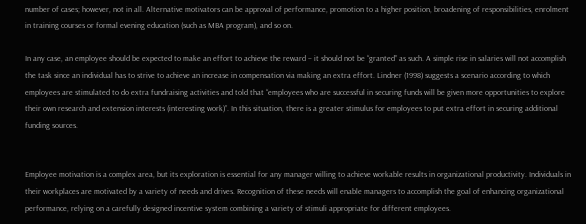number of cases; however, not in all. Alternative motivators can be approval of performance, promotion to a higher position, broadening of responsibilities, enrolment in training courses or formal evening education (such as MBA program), and so on.

In any case, an employee should be expected to make an effort to achieve the reward – it should not be “granted” as such. A simple rise in salaries will not accomplish the task since an individual has to strive to achieve an increase in compensation via making an extra effort. Lindner (1998) suggests a scenario according to which employees are stimulated to do extra fundraising activities and told that “employees who are successful in securing funds will be given more opportunities to explore their own research and extension interests (interesting work)”. In this situation, there is a greater stimulus for employees to put extra effort in securing additional funding sources.


Employee motivation is a complex area, but its exploration is essential for any manager willing to achieve workable results in organizational productivity. Individuals in their workplaces are motivated by a variety of needs and drives. Recognition of these needs will enable managers to accomplish the goal of enhancing organizational performance, relying on a carefully designed incentive system combining a variety of stimuli appropriate for different employees.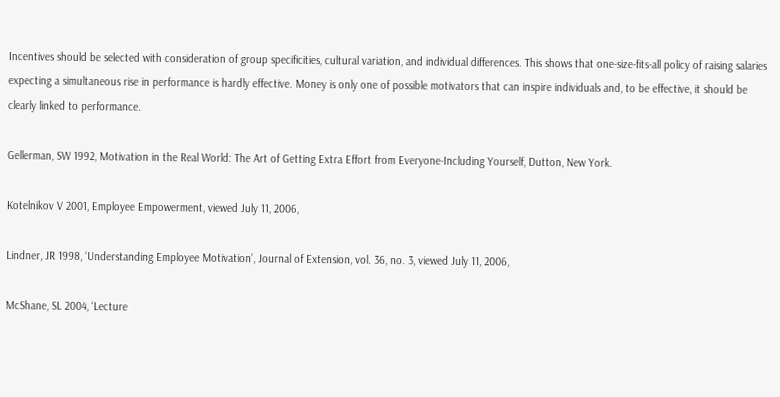Incentives should be selected with consideration of group specificities, cultural variation, and individual differences. This shows that one-size-fits-all policy of raising salaries expecting a simultaneous rise in performance is hardly effective. Money is only one of possible motivators that can inspire individuals and, to be effective, it should be clearly linked to performance.

Gellerman, SW 1992, Motivation in the Real World: The Art of Getting Extra Effort from Everyone-Including Yourself, Dutton, New York.

Kotelnikov V 2001, Employee Empowerment, viewed July 11, 2006,

Lindner, JR 1998, ‘Understanding Employee Motivation’, Journal of Extension, vol. 36, no. 3, viewed July 11, 2006,

McShane, SL 2004, ‘Lecture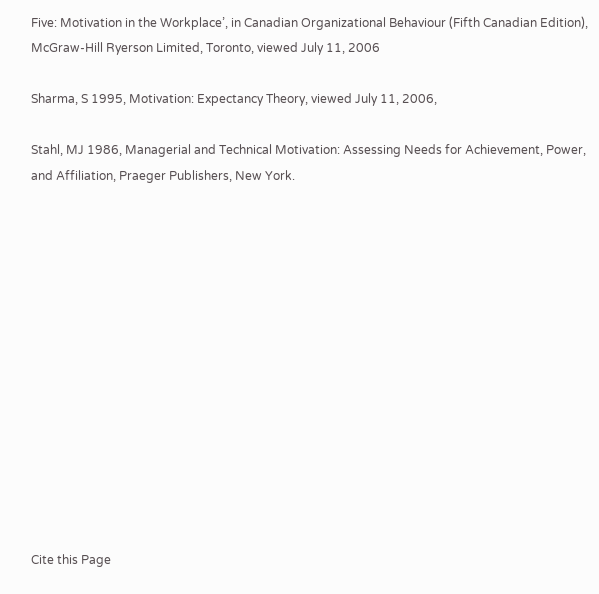Five: Motivation in the Workplace’, in Canadian Organizational Behaviour (Fifth Canadian Edition), McGraw-Hill Ryerson Limited, Toronto, viewed July 11, 2006

Sharma, S 1995, Motivation: Expectancy Theory, viewed July 11, 2006,

Stahl, MJ 1986, Managerial and Technical Motivation: Assessing Needs for Achievement, Power, and Affiliation, Praeger Publishers, New York.














Cite this Page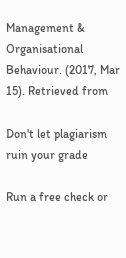Management & Organisational Behaviour. (2017, Mar 15). Retrieved from

Don't let plagiarism ruin your grade

Run a free check or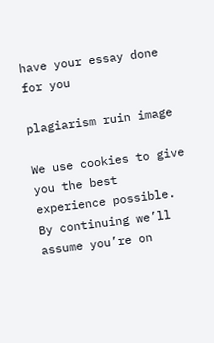have your essay done for you

plagiarism ruin image

We use cookies to give you the best experience possible. By continuing we’ll assume you’re on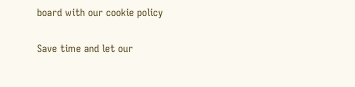board with our cookie policy

Save time and let our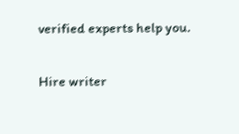verified experts help you.

Hire writer